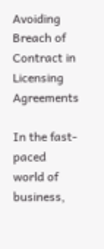Avoiding Breach of Contract in Licensing Agreements

In the fast-paced world of business,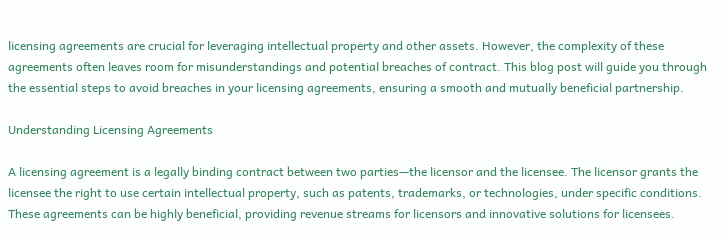licensing agreements are crucial for leveraging intellectual property and other assets. However, the complexity of these agreements often leaves room for misunderstandings and potential breaches of contract. This blog post will guide you through the essential steps to avoid breaches in your licensing agreements, ensuring a smooth and mutually beneficial partnership.

Understanding Licensing Agreements

A licensing agreement is a legally binding contract between two parties—the licensor and the licensee. The licensor grants the licensee the right to use certain intellectual property, such as patents, trademarks, or technologies, under specific conditions. These agreements can be highly beneficial, providing revenue streams for licensors and innovative solutions for licensees.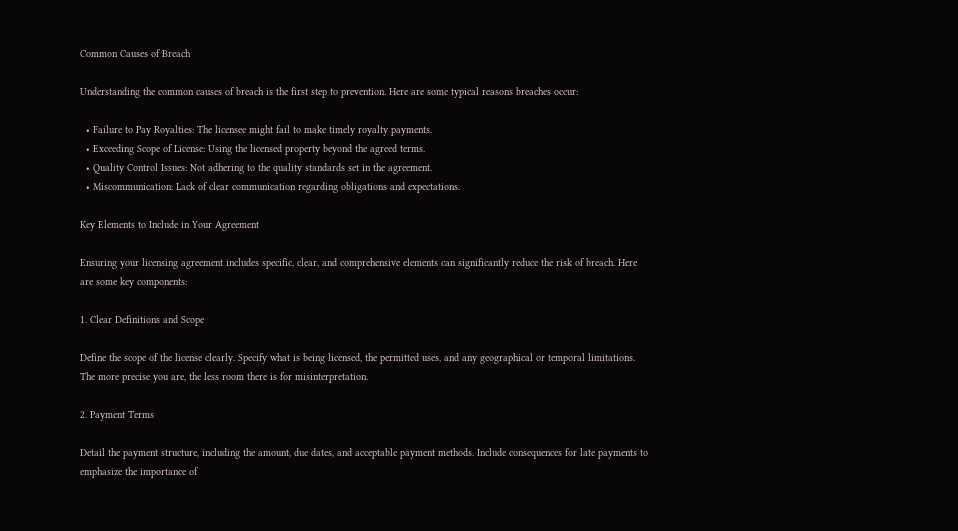Common Causes of Breach

Understanding the common causes of breach is the first step to prevention. Here are some typical reasons breaches occur:

  • Failure to Pay Royalties: The licensee might fail to make timely royalty payments.
  • Exceeding Scope of License: Using the licensed property beyond the agreed terms.
  • Quality Control Issues: Not adhering to the quality standards set in the agreement.
  • Miscommunication: Lack of clear communication regarding obligations and expectations.

Key Elements to Include in Your Agreement

Ensuring your licensing agreement includes specific, clear, and comprehensive elements can significantly reduce the risk of breach. Here are some key components:

1. Clear Definitions and Scope

Define the scope of the license clearly. Specify what is being licensed, the permitted uses, and any geographical or temporal limitations. The more precise you are, the less room there is for misinterpretation.

2. Payment Terms

Detail the payment structure, including the amount, due dates, and acceptable payment methods. Include consequences for late payments to emphasize the importance of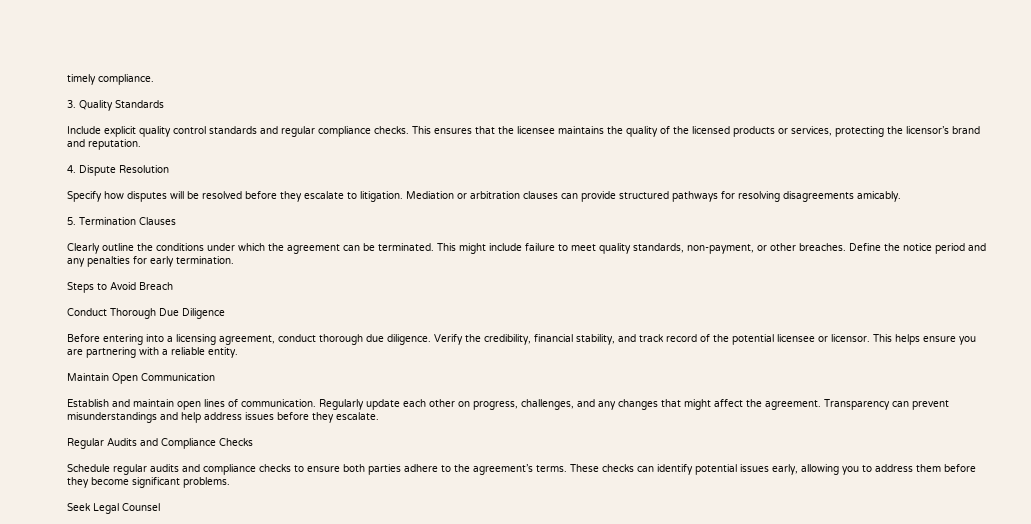timely compliance.

3. Quality Standards

Include explicit quality control standards and regular compliance checks. This ensures that the licensee maintains the quality of the licensed products or services, protecting the licensor’s brand and reputation.

4. Dispute Resolution

Specify how disputes will be resolved before they escalate to litigation. Mediation or arbitration clauses can provide structured pathways for resolving disagreements amicably.

5. Termination Clauses

Clearly outline the conditions under which the agreement can be terminated. This might include failure to meet quality standards, non-payment, or other breaches. Define the notice period and any penalties for early termination.

Steps to Avoid Breach

Conduct Thorough Due Diligence

Before entering into a licensing agreement, conduct thorough due diligence. Verify the credibility, financial stability, and track record of the potential licensee or licensor. This helps ensure you are partnering with a reliable entity.

Maintain Open Communication

Establish and maintain open lines of communication. Regularly update each other on progress, challenges, and any changes that might affect the agreement. Transparency can prevent misunderstandings and help address issues before they escalate.

Regular Audits and Compliance Checks

Schedule regular audits and compliance checks to ensure both parties adhere to the agreement’s terms. These checks can identify potential issues early, allowing you to address them before they become significant problems.

Seek Legal Counsel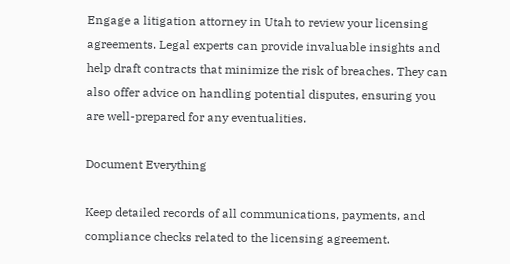Engage a litigation attorney in Utah to review your licensing agreements. Legal experts can provide invaluable insights and help draft contracts that minimize the risk of breaches. They can also offer advice on handling potential disputes, ensuring you are well-prepared for any eventualities.

Document Everything

Keep detailed records of all communications, payments, and compliance checks related to the licensing agreement.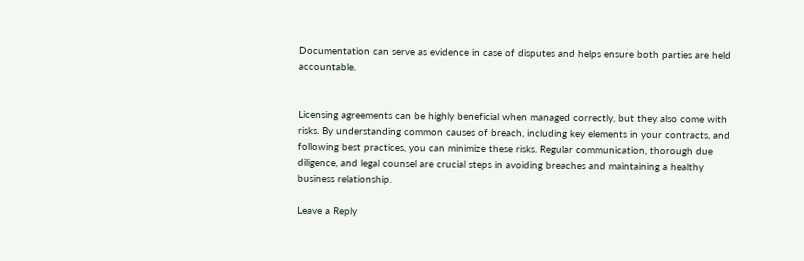Documentation can serve as evidence in case of disputes and helps ensure both parties are held accountable.


Licensing agreements can be highly beneficial when managed correctly, but they also come with risks. By understanding common causes of breach, including key elements in your contracts, and following best practices, you can minimize these risks. Regular communication, thorough due diligence, and legal counsel are crucial steps in avoiding breaches and maintaining a healthy business relationship.

Leave a Reply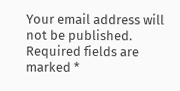Your email address will not be published. Required fields are marked *